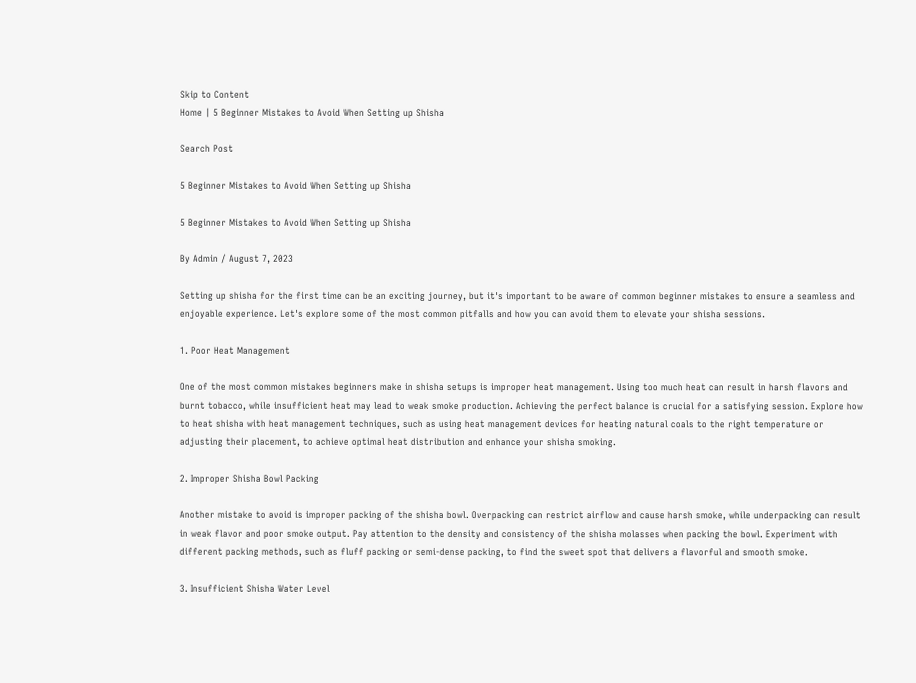Skip to Content
Home | 5 Beginner Mistakes to Avoid When Setting up Shisha

Search Post

5 Beginner Mistakes to Avoid When Setting up Shisha

5 Beginner Mistakes to Avoid When Setting up Shisha

By Admin / August 7, 2023

Setting up shisha for the first time can be an exciting journey, but it's important to be aware of common beginner mistakes to ensure a seamless and enjoyable experience. Let's explore some of the most common pitfalls and how you can avoid them to elevate your shisha sessions.

1. Poor Heat Management

One of the most common mistakes beginners make in shisha setups is improper heat management. Using too much heat can result in harsh flavors and burnt tobacco, while insufficient heat may lead to weak smoke production. Achieving the perfect balance is crucial for a satisfying session. Explore how to heat shisha with heat management techniques, such as using heat management devices for heating natural coals to the right temperature or adjusting their placement, to achieve optimal heat distribution and enhance your shisha smoking.

2. Improper Shisha Bowl Packing

Another mistake to avoid is improper packing of the shisha bowl. Overpacking can restrict airflow and cause harsh smoke, while underpacking can result in weak flavor and poor smoke output. Pay attention to the density and consistency of the shisha molasses when packing the bowl. Experiment with different packing methods, such as fluff packing or semi-dense packing, to find the sweet spot that delivers a flavorful and smooth smoke.

3. Insufficient Shisha Water Level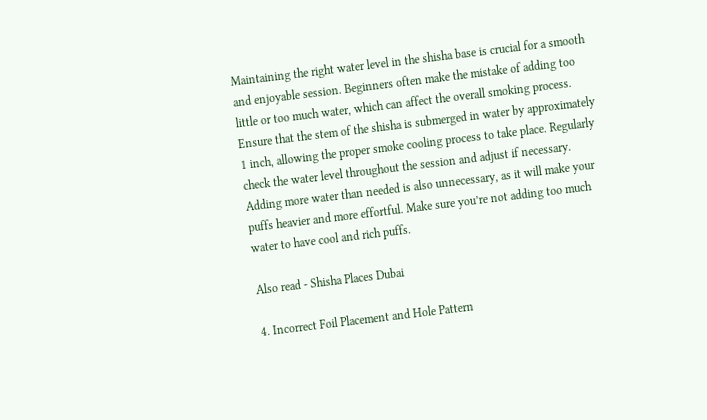Maintaining the right water level in the shisha base is crucial for a smooth and enjoyable session. Beginners often make the mistake of adding too little or too much water, which can affect the overall smoking process. Ensure that the stem of the shisha is submerged in water by approximately 1 inch, allowing the proper smoke cooling process to take place. Regularly check the water level throughout the session and adjust if necessary. Adding more water than needed is also unnecessary, as it will make your puffs heavier and more effortful. Make sure you’re not adding too much water to have cool and rich puffs.

Also read - Shisha Places Dubai

4. Incorrect Foil Placement and Hole Pattern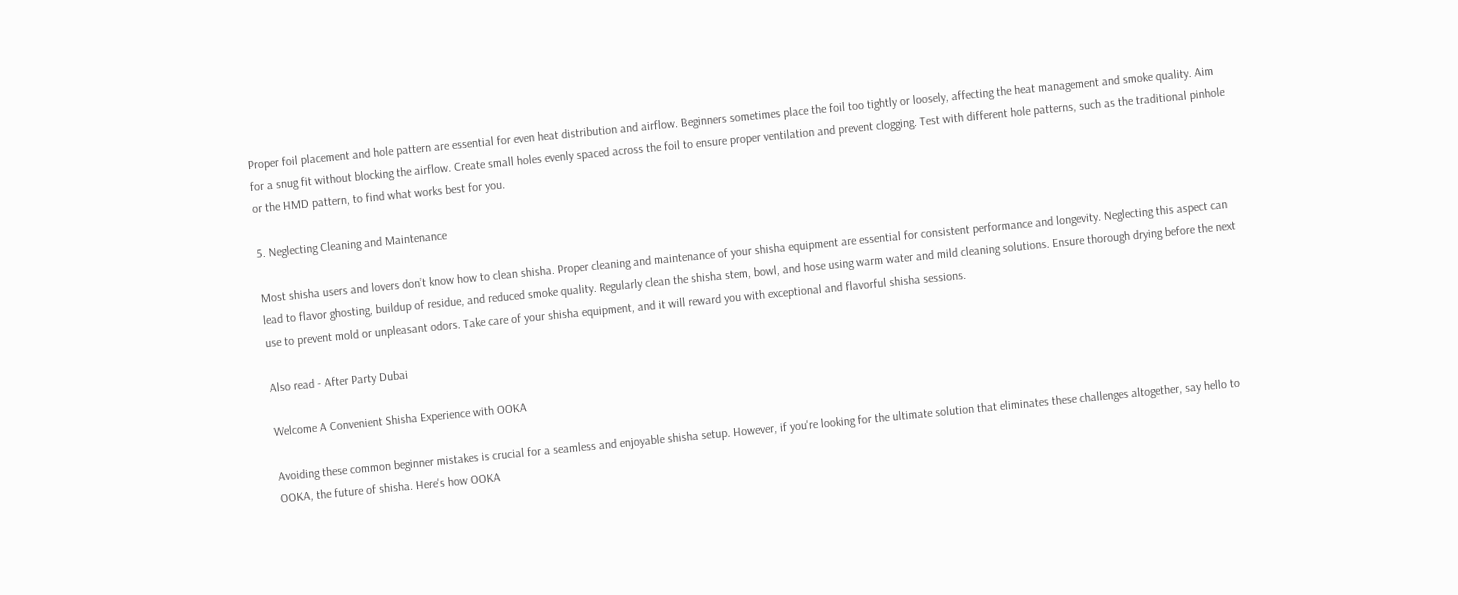Proper foil placement and hole pattern are essential for even heat distribution and airflow. Beginners sometimes place the foil too tightly or loosely, affecting the heat management and smoke quality. Aim for a snug fit without blocking the airflow. Create small holes evenly spaced across the foil to ensure proper ventilation and prevent clogging. Test with different hole patterns, such as the traditional pinhole or the HMD pattern, to find what works best for you.

5. Neglecting Cleaning and Maintenance

Most shisha users and lovers don’t know how to clean shisha. Proper cleaning and maintenance of your shisha equipment are essential for consistent performance and longevity. Neglecting this aspect can lead to flavor ghosting, buildup of residue, and reduced smoke quality. Regularly clean the shisha stem, bowl, and hose using warm water and mild cleaning solutions. Ensure thorough drying before the next use to prevent mold or unpleasant odors. Take care of your shisha equipment, and it will reward you with exceptional and flavorful shisha sessions.

Also read - After Party Dubai

Welcome A Convenient Shisha Experience with OOKA

Avoiding these common beginner mistakes is crucial for a seamless and enjoyable shisha setup. However, if you're looking for the ultimate solution that eliminates these challenges altogether, say hello to OOKA, the future of shisha. Here's how OOKA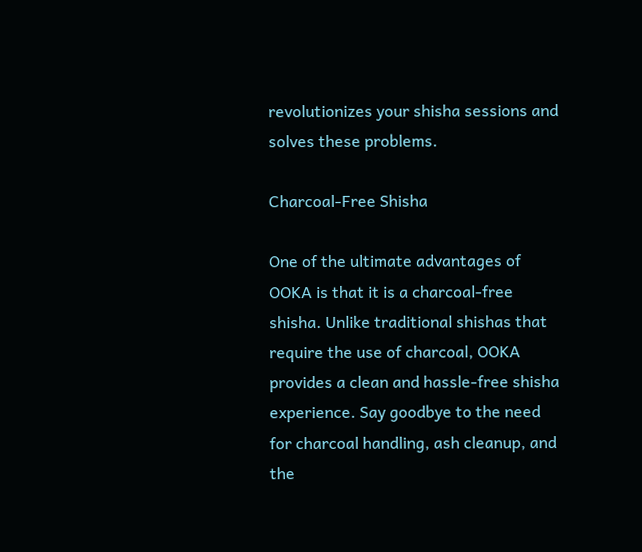revolutionizes your shisha sessions and solves these problems.

Charcoal-Free Shisha

One of the ultimate advantages of OOKA is that it is a charcoal-free shisha. Unlike traditional shishas that require the use of charcoal, OOKA provides a clean and hassle-free shisha experience. Say goodbye to the need for charcoal handling, ash cleanup, and the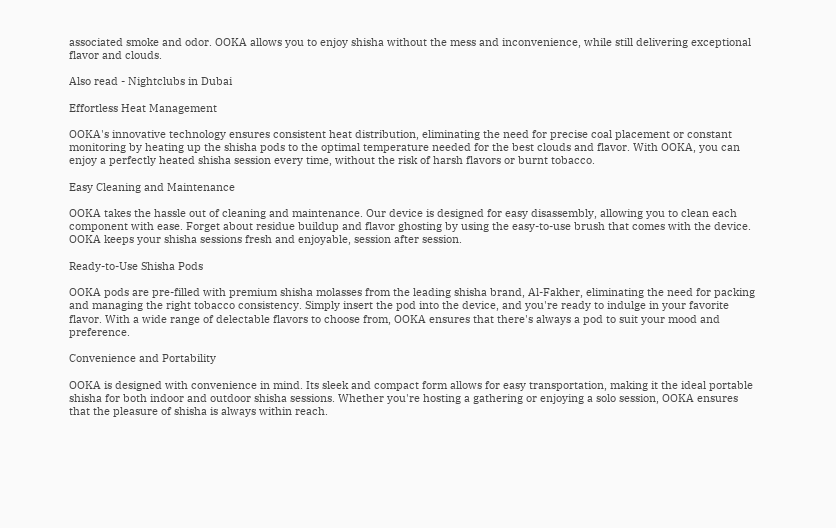associated smoke and odor. OOKA allows you to enjoy shisha without the mess and inconvenience, while still delivering exceptional flavor and clouds.

Also read - Nightclubs in Dubai

Effortless Heat Management

OOKA's innovative technology ensures consistent heat distribution, eliminating the need for precise coal placement or constant monitoring by heating up the shisha pods to the optimal temperature needed for the best clouds and flavor. With OOKA, you can enjoy a perfectly heated shisha session every time, without the risk of harsh flavors or burnt tobacco.

Easy Cleaning and Maintenance

OOKA takes the hassle out of cleaning and maintenance. Our device is designed for easy disassembly, allowing you to clean each component with ease. Forget about residue buildup and flavor ghosting by using the easy-to-use brush that comes with the device. OOKA keeps your shisha sessions fresh and enjoyable, session after session.

Ready-to-Use Shisha Pods

OOKA pods are pre-filled with premium shisha molasses from the leading shisha brand, Al-Fakher, eliminating the need for packing and managing the right tobacco consistency. Simply insert the pod into the device, and you're ready to indulge in your favorite flavor. With a wide range of delectable flavors to choose from, OOKA ensures that there's always a pod to suit your mood and preference.

Convenience and Portability

OOKA is designed with convenience in mind. Its sleek and compact form allows for easy transportation, making it the ideal portable shisha for both indoor and outdoor shisha sessions. Whether you're hosting a gathering or enjoying a solo session, OOKA ensures that the pleasure of shisha is always within reach.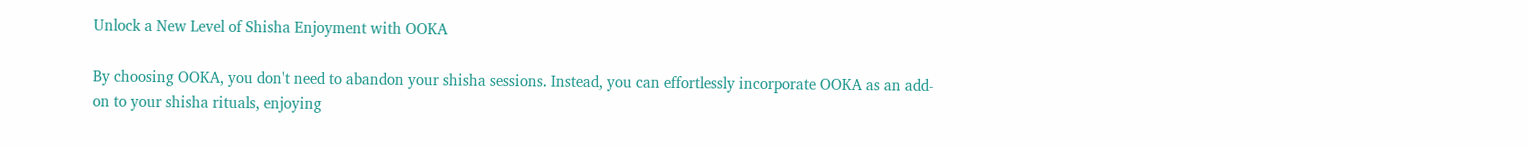Unlock a New Level of Shisha Enjoyment with OOKA

By choosing OOKA, you don't need to abandon your shisha sessions. Instead, you can effortlessly incorporate OOKA as an add-on to your shisha rituals, enjoying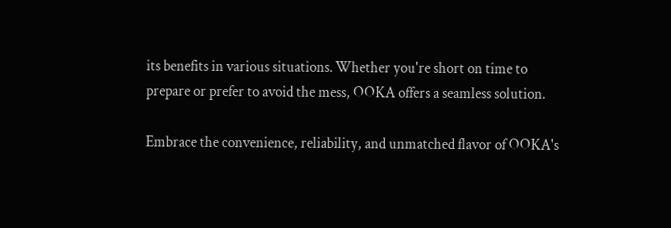its benefits in various situations. Whether you're short on time to prepare or prefer to avoid the mess, OOKA offers a seamless solution.

Embrace the convenience, reliability, and unmatched flavor of OOKA's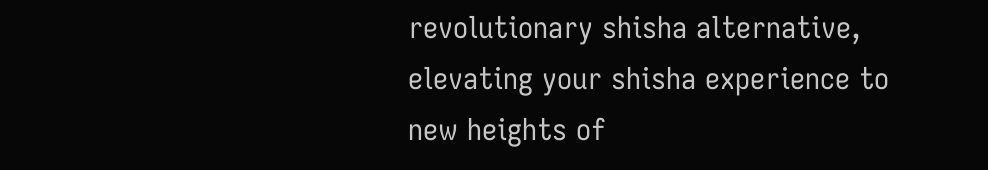revolutionary shisha alternative, elevating your shisha experience to new heights of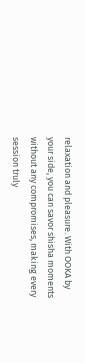relaxation and pleasure. With OOKA by your side, you can savor shisha moments without any compromises, making every session truly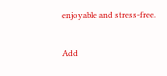enjoyable and stress-free.

Add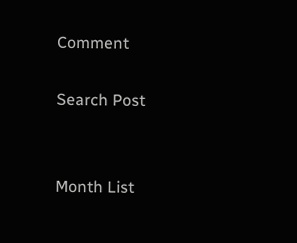Comment

Search Post


Month List